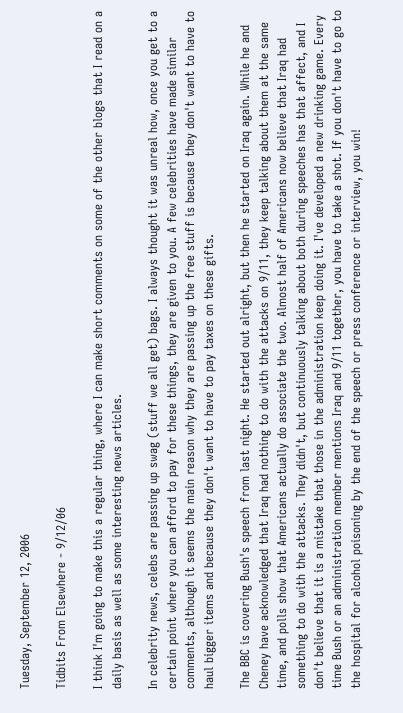Tuesday, September 12, 2006

Tidbits From Elsewhere - 9/12/06

I think I'm going to make this a regular thing, where I can make short comments on some of the other blogs that I read on a daily basis as well as some interesting news articles.

In celebrity news, celebs are passing up swag (stuff we all get) bags. I always thought it was unreal how, once you get to a certain point where you can afford to pay for these things, they are given to you. A few celebrities have made similar comments, although it seems the main reason why they are passing up the free stuff is because they don't want to have to haul bigger items and because they don't want to have to pay taxes on these gifts.

The BBC is covering Bush's speech from last night. He started out alright, but then he started on Iraq again. While he and Cheney have acknowledged that Iraq had nothing to do with the attacks on 9/11, they keep talking about them at the same time, and polls show that Americans actually do associate the two. Almost half of Americans now believe that Iraq had something to do with the attacks. They didn't, but continuously talking about both during speeches has that affect, and I don't believe that it is a mistake that those in the administration keep doing it. I've developed a new drinking game. Every time Bush or an administration member mentions Iraq and 9/11 together, you have to take a shot. If you don't have to go to the hospital for alcohol poisoning by the end of the speech or press conference or interview, you win!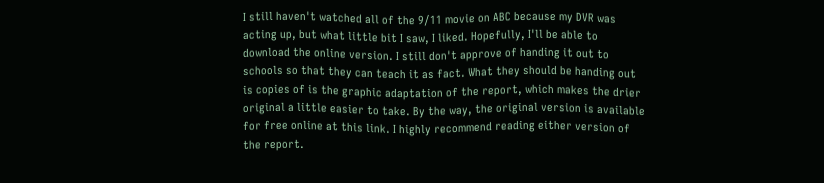I still haven't watched all of the 9/11 movie on ABC because my DVR was acting up, but what little bit I saw, I liked. Hopefully, I'll be able to download the online version. I still don't approve of handing it out to schools so that they can teach it as fact. What they should be handing out is copies of is the graphic adaptation of the report, which makes the drier original a little easier to take. By the way, the original version is available for free online at this link. I highly recommend reading either version of the report.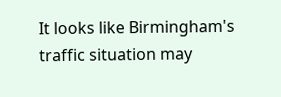It looks like Birmingham's traffic situation may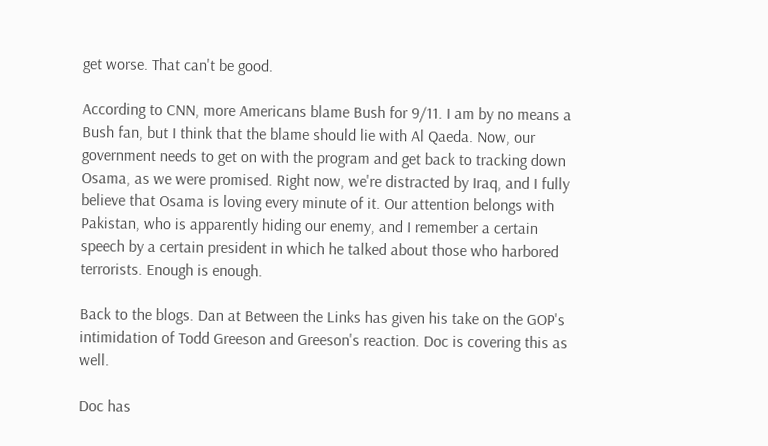get worse. That can't be good.

According to CNN, more Americans blame Bush for 9/11. I am by no means a Bush fan, but I think that the blame should lie with Al Qaeda. Now, our government needs to get on with the program and get back to tracking down Osama, as we were promised. Right now, we're distracted by Iraq, and I fully believe that Osama is loving every minute of it. Our attention belongs with Pakistan, who is apparently hiding our enemy, and I remember a certain speech by a certain president in which he talked about those who harbored terrorists. Enough is enough.

Back to the blogs. Dan at Between the Links has given his take on the GOP's intimidation of Todd Greeson and Greeson's reaction. Doc is covering this as well.

Doc has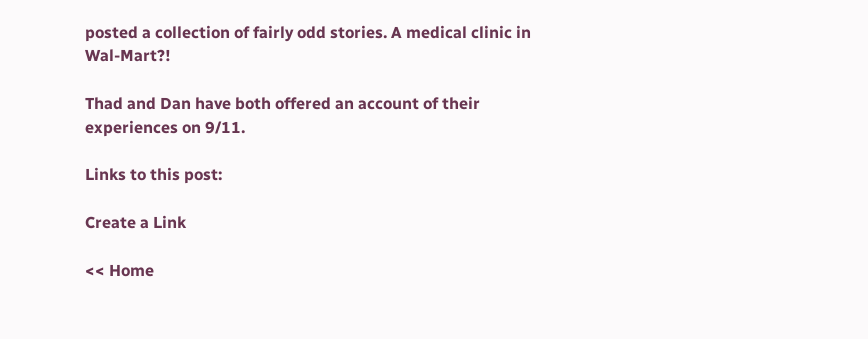posted a collection of fairly odd stories. A medical clinic in Wal-Mart?!

Thad and Dan have both offered an account of their experiences on 9/11.

Links to this post:

Create a Link

<< Home